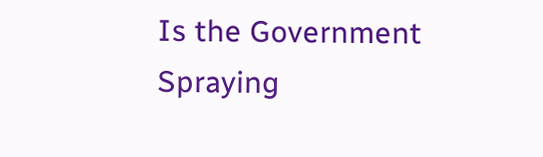Is the Government Spraying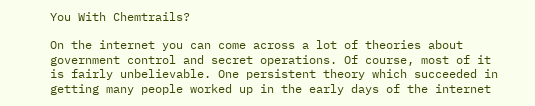You With Chemtrails?

On the internet you can come across a lot of theories about government control and secret operations. Of course, most of it is fairly unbelievable. One persistent theory which succeeded in getting many people worked up in the early days of the internet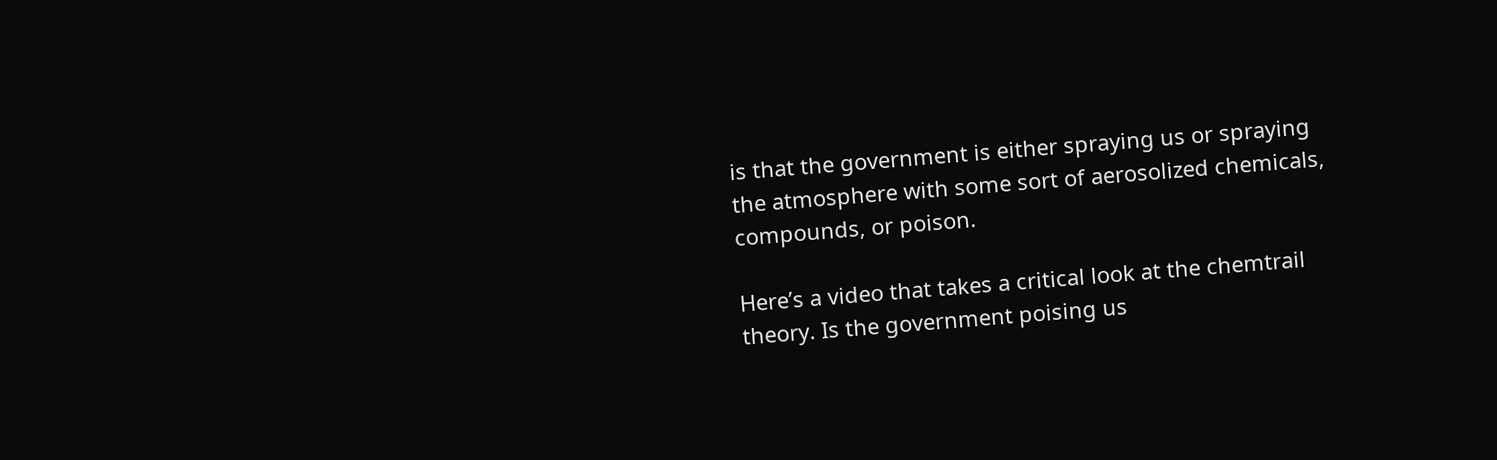is that the government is either spraying us or spraying the atmosphere with some sort of aerosolized chemicals, compounds, or poison.

Here’s a video that takes a critical look at the chemtrail theory. Is the government poising us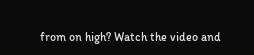from on high? Watch the video and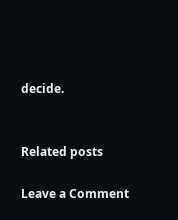decide.


Related posts

Leave a Comment